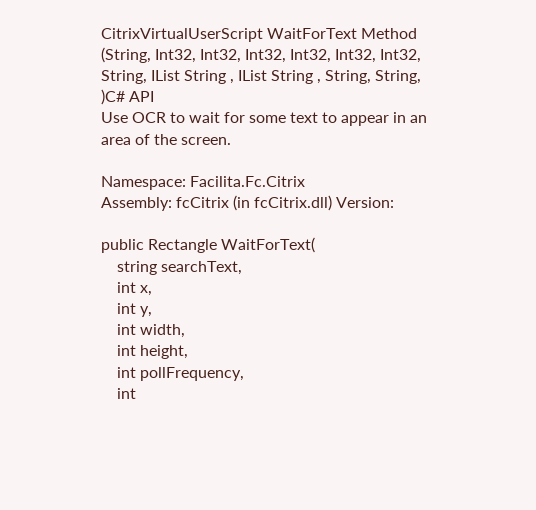CitrixVirtualUserScript WaitForText Method (String, Int32, Int32, Int32, Int32, Int32, Int32, String, IList String , IList String , String, String, )C# API
Use OCR to wait for some text to appear in an area of the screen.

Namespace: Facilita.Fc.Citrix
Assembly: fcCitrix (in fcCitrix.dll) Version:

public Rectangle WaitForText(
    string searchText,
    int x,
    int y,
    int width,
    int height,
    int pollFrequency,
    int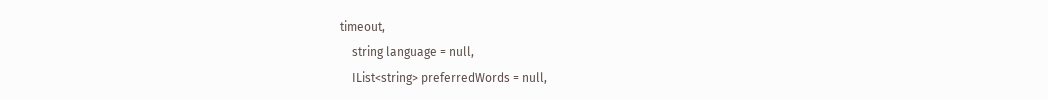timeout,
    string language = null,
    IList<string> preferredWords = null,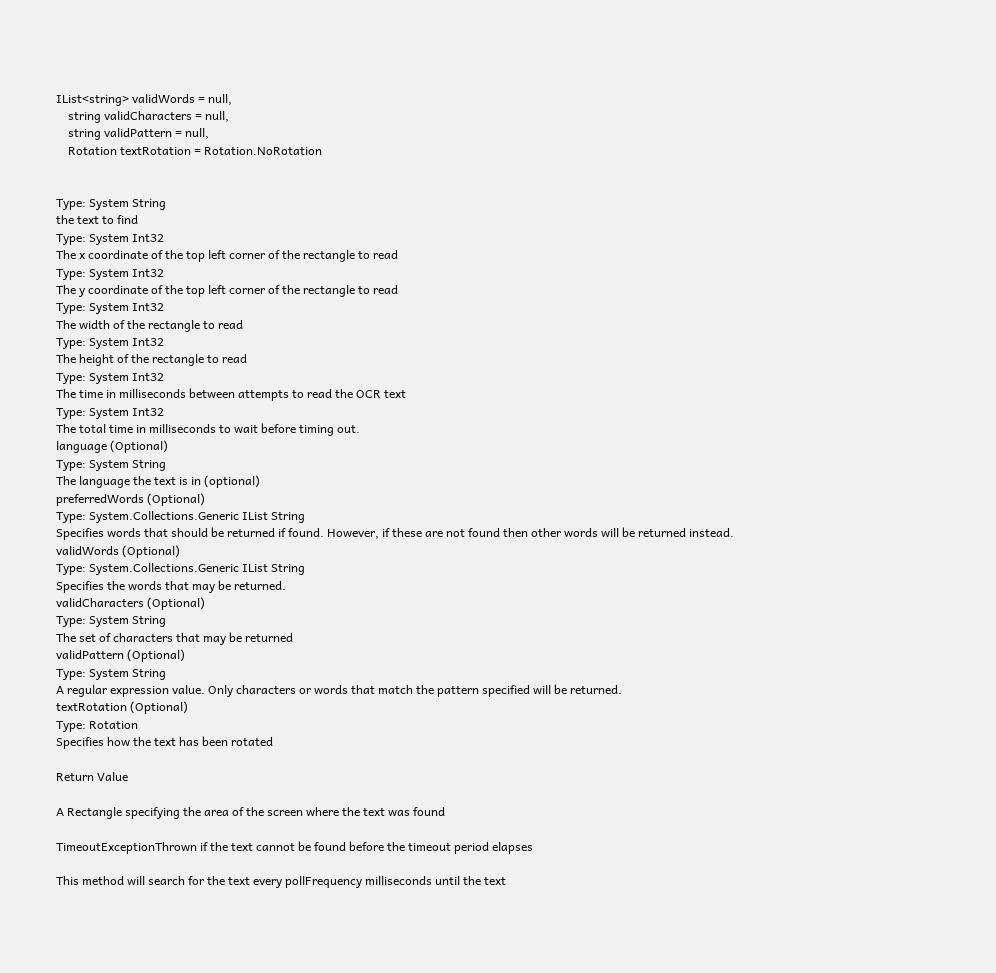IList<string> validWords = null,
    string validCharacters = null,
    string validPattern = null,
    Rotation textRotation = Rotation.NoRotation


Type: System String
the text to find
Type: System Int32
The x coordinate of the top left corner of the rectangle to read
Type: System Int32
The y coordinate of the top left corner of the rectangle to read
Type: System Int32
The width of the rectangle to read
Type: System Int32
The height of the rectangle to read
Type: System Int32
The time in milliseconds between attempts to read the OCR text
Type: System Int32
The total time in milliseconds to wait before timing out.
language (Optional)
Type: System String
The language the text is in (optional)
preferredWords (Optional)
Type: System.Collections.Generic IList String
Specifies words that should be returned if found. However, if these are not found then other words will be returned instead.
validWords (Optional)
Type: System.Collections.Generic IList String
Specifies the words that may be returned.
validCharacters (Optional)
Type: System String
The set of characters that may be returned
validPattern (Optional)
Type: System String
A regular expression value. Only characters or words that match the pattern specified will be returned.
textRotation (Optional)
Type: Rotation
Specifies how the text has been rotated

Return Value

A Rectangle specifying the area of the screen where the text was found

TimeoutExceptionThrown if the text cannot be found before the timeout period elapses

This method will search for the text every pollFrequency milliseconds until the text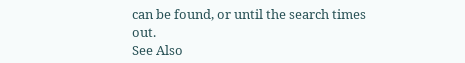can be found, or until the search times out.
See Also